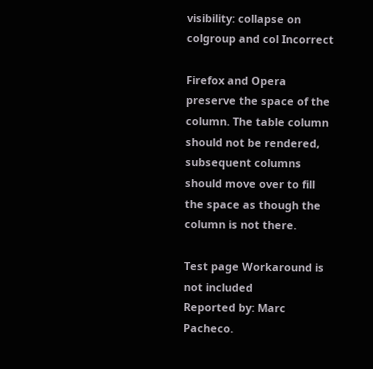visibility: collapse on colgroup and col Incorrect

Firefox and Opera preserve the space of the column. The table column should not be rendered, subsequent columns should move over to fill the space as though the column is not there.

Test page Workaround is not included
Reported by: Marc Pacheco.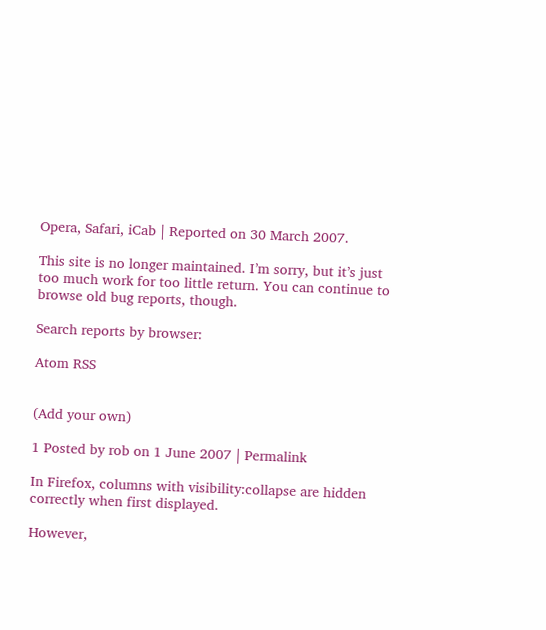Opera, Safari, iCab | Reported on 30 March 2007.

This site is no longer maintained. I’m sorry, but it’s just too much work for too little return. You can continue to browse old bug reports, though.

Search reports by browser:

Atom RSS


(Add your own)

1 Posted by rob on 1 June 2007 | Permalink

In Firefox, columns with visibility:collapse are hidden correctly when first displayed.

However,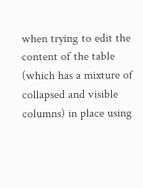when trying to edit the content of the table (which has a mixture of collapsed and visible columns) in place using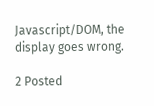Javascript/DOM, the display goes wrong.

2 Posted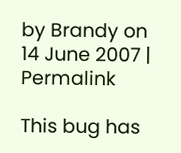by Brandy on 14 June 2007 | Permalink

This bug has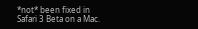*not* been fixed in Safari 3 Beta on a Mac.